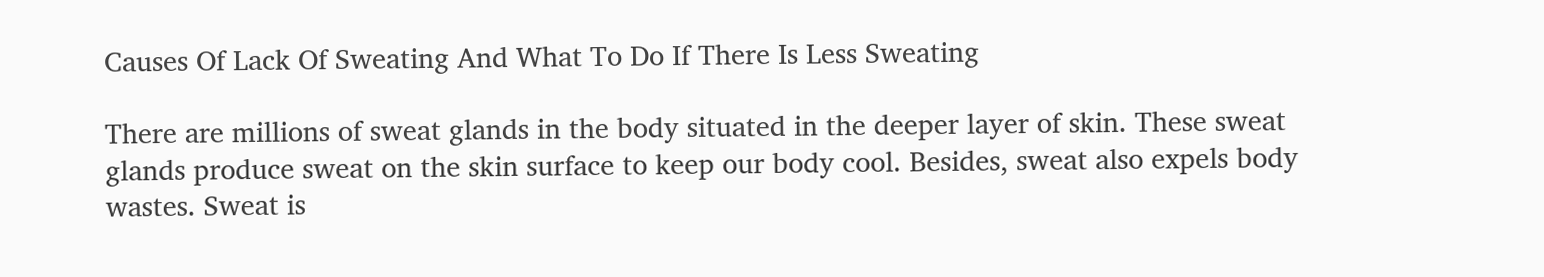Causes Of Lack Of Sweating And What To Do If There Is Less Sweating

There are millions of sweat glands in the body situated in the deeper layer of skin. These sweat glands produce sweat on the skin surface to keep our body cool. Besides, sweat also expels body wastes. Sweat is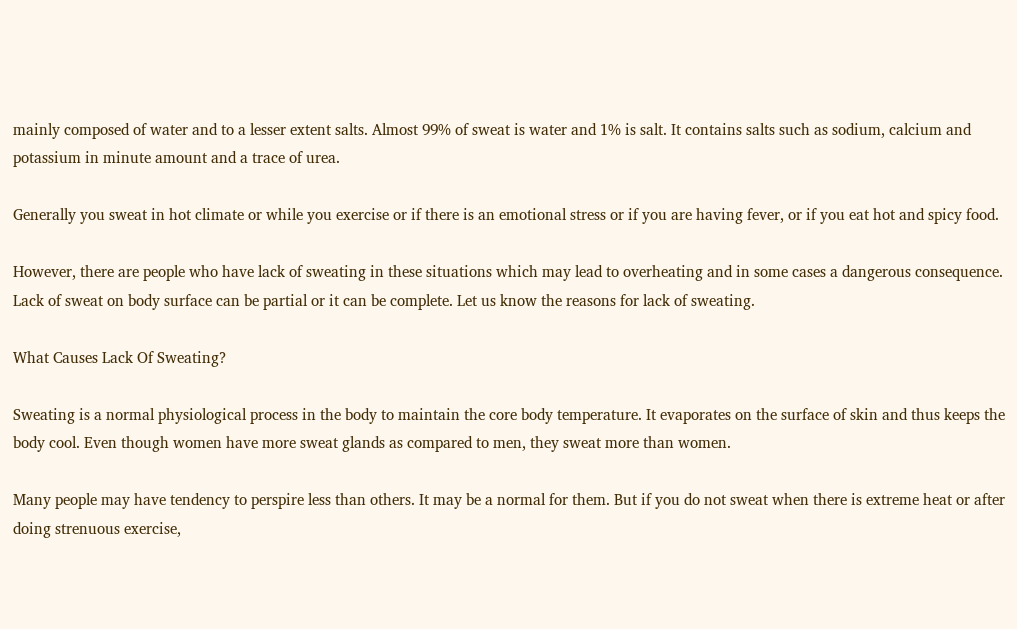mainly composed of water and to a lesser extent salts. Almost 99% of sweat is water and 1% is salt. It contains salts such as sodium, calcium and potassium in minute amount and a trace of urea.

Generally you sweat in hot climate or while you exercise or if there is an emotional stress or if you are having fever, or if you eat hot and spicy food.

However, there are people who have lack of sweating in these situations which may lead to overheating and in some cases a dangerous consequence. Lack of sweat on body surface can be partial or it can be complete. Let us know the reasons for lack of sweating.

What Causes Lack Of Sweating?

Sweating is a normal physiological process in the body to maintain the core body temperature. It evaporates on the surface of skin and thus keeps the body cool. Even though women have more sweat glands as compared to men, they sweat more than women.

Many people may have tendency to perspire less than others. It may be a normal for them. But if you do not sweat when there is extreme heat or after doing strenuous exercise,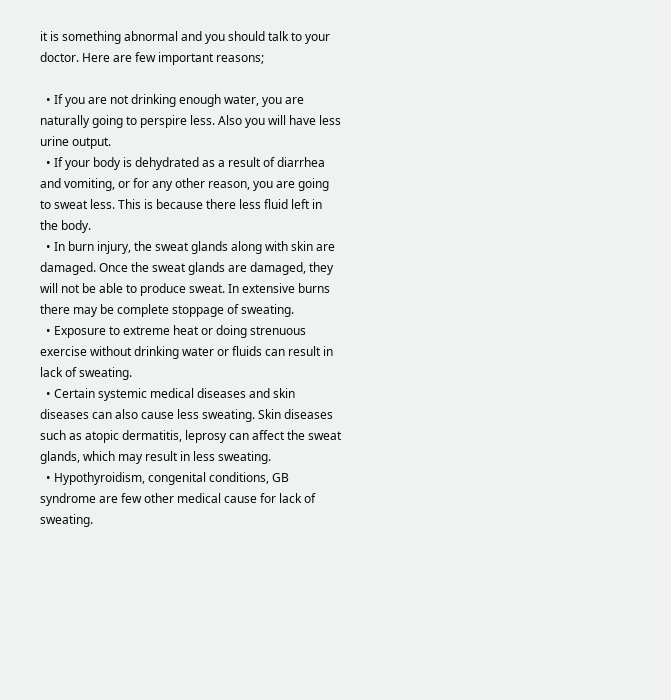it is something abnormal and you should talk to your doctor. Here are few important reasons;

  • If you are not drinking enough water, you are naturally going to perspire less. Also you will have less urine output.
  • If your body is dehydrated as a result of diarrhea and vomiting, or for any other reason, you are going to sweat less. This is because there less fluid left in the body.
  • In burn injury, the sweat glands along with skin are damaged. Once the sweat glands are damaged, they will not be able to produce sweat. In extensive burns there may be complete stoppage of sweating.
  • Exposure to extreme heat or doing strenuous exercise without drinking water or fluids can result in lack of sweating.
  • Certain systemic medical diseases and skin diseases can also cause less sweating. Skin diseases such as atopic dermatitis, leprosy can affect the sweat glands, which may result in less sweating.
  • Hypothyroidism, congenital conditions, GB syndrome are few other medical cause for lack of sweating.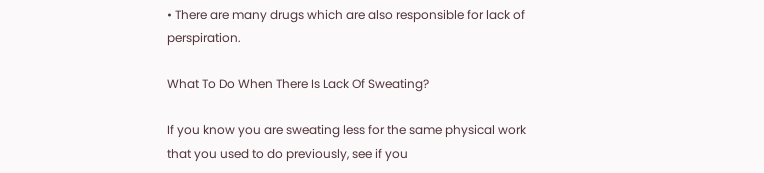• There are many drugs which are also responsible for lack of perspiration.

What To Do When There Is Lack Of Sweating?

If you know you are sweating less for the same physical work that you used to do previously, see if you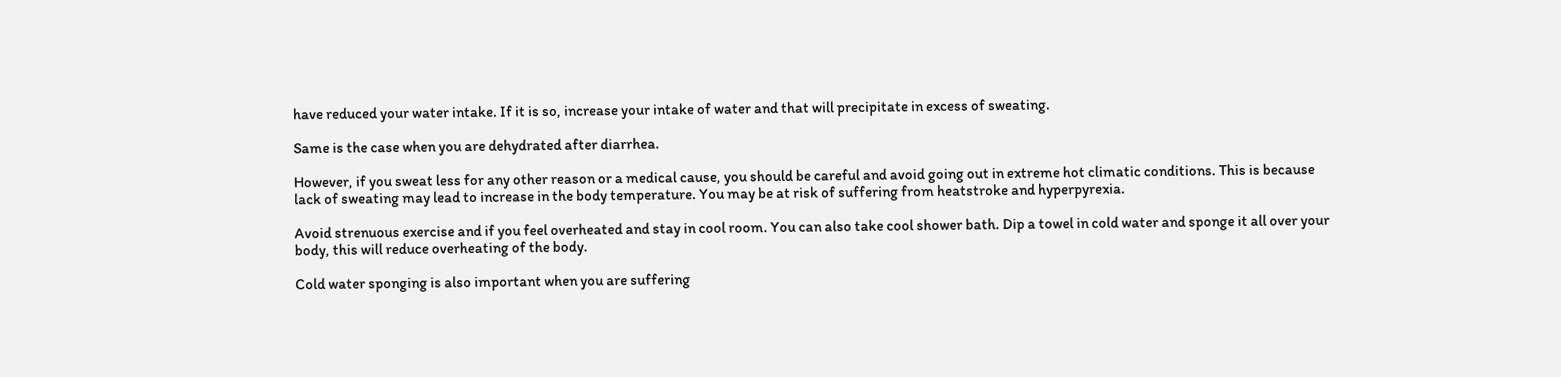have reduced your water intake. If it is so, increase your intake of water and that will precipitate in excess of sweating.

Same is the case when you are dehydrated after diarrhea.

However, if you sweat less for any other reason or a medical cause, you should be careful and avoid going out in extreme hot climatic conditions. This is because lack of sweating may lead to increase in the body temperature. You may be at risk of suffering from heatstroke and hyperpyrexia.

Avoid strenuous exercise and if you feel overheated and stay in cool room. You can also take cool shower bath. Dip a towel in cold water and sponge it all over your body, this will reduce overheating of the body.

Cold water sponging is also important when you are suffering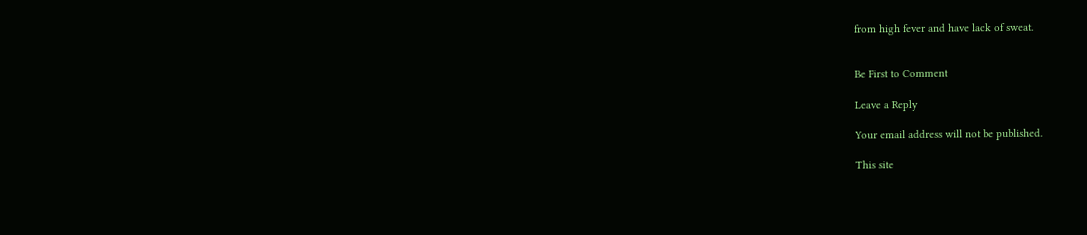from high fever and have lack of sweat.


Be First to Comment

Leave a Reply

Your email address will not be published.

This site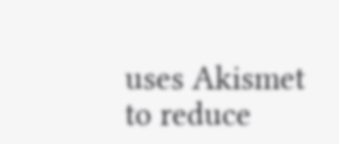uses Akismet to reduce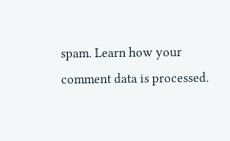spam. Learn how your comment data is processed.